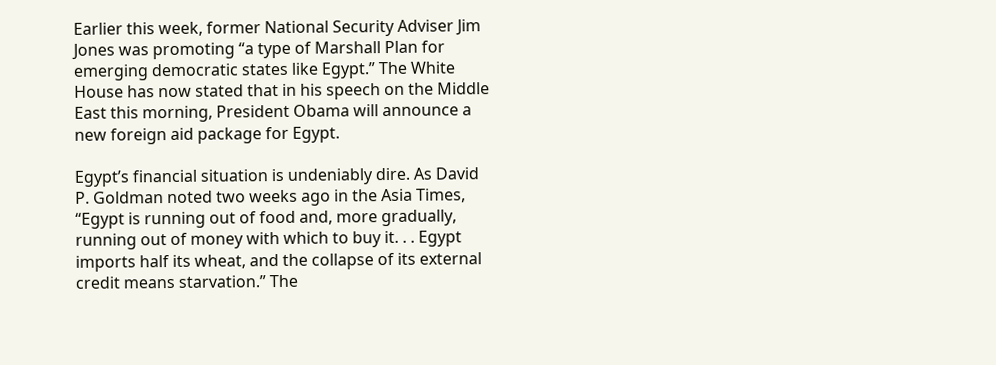Earlier this week, former National Security Adviser Jim Jones was promoting “a type of Marshall Plan for emerging democratic states like Egypt.” The White House has now stated that in his speech on the Middle East this morning, President Obama will announce a new foreign aid package for Egypt.

Egypt’s financial situation is undeniably dire. As David P. Goldman noted two weeks ago in the Asia Times, “Egypt is running out of food and, more gradually, running out of money with which to buy it. . . Egypt imports half its wheat, and the collapse of its external credit means starvation.” The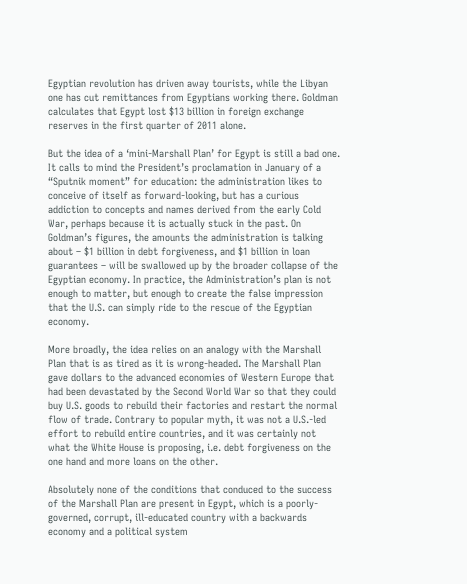Egyptian revolution has driven away tourists, while the Libyan one has cut remittances from Egyptians working there. Goldman calculates that Egypt lost $13 billion in foreign exchange reserves in the first quarter of 2011 alone.

But the idea of a ‘mini-Marshall Plan’ for Egypt is still a bad one. It calls to mind the President’s proclamation in January of a “Sputnik moment” for education: the administration likes to conceive of itself as forward-looking, but has a curious addiction to concepts and names derived from the early Cold War, perhaps because it is actually stuck in the past. On Goldman’s figures, the amounts the administration is talking about – $1 billion in debt forgiveness, and $1 billion in loan guarantees – will be swallowed up by the broader collapse of the Egyptian economy. In practice, the Administration’s plan is not enough to matter, but enough to create the false impression that the U.S. can simply ride to the rescue of the Egyptian economy.

More broadly, the idea relies on an analogy with the Marshall Plan that is as tired as it is wrong-headed. The Marshall Plan gave dollars to the advanced economies of Western Europe that had been devastated by the Second World War so that they could buy U.S. goods to rebuild their factories and restart the normal flow of trade. Contrary to popular myth, it was not a U.S.-led effort to rebuild entire countries, and it was certainly not what the White House is proposing, i.e. debt forgiveness on the one hand and more loans on the other.

Absolutely none of the conditions that conduced to the success of the Marshall Plan are present in Egypt, which is a poorly-governed, corrupt, ill-educated country with a backwards economy and a political system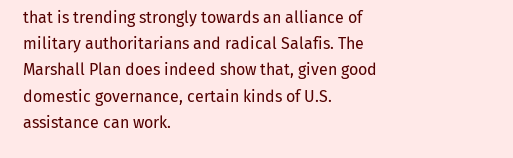that is trending strongly towards an alliance of military authoritarians and radical Salafis. The Marshall Plan does indeed show that, given good domestic governance, certain kinds of U.S. assistance can work.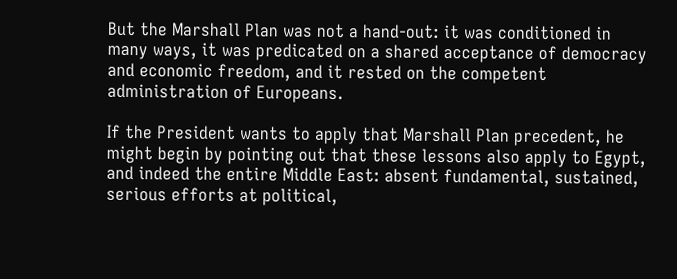But the Marshall Plan was not a hand-out: it was conditioned in many ways, it was predicated on a shared acceptance of democracy and economic freedom, and it rested on the competent administration of Europeans.

If the President wants to apply that Marshall Plan precedent, he might begin by pointing out that these lessons also apply to Egypt, and indeed the entire Middle East: absent fundamental, sustained, serious efforts at political,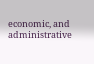economic, and administrative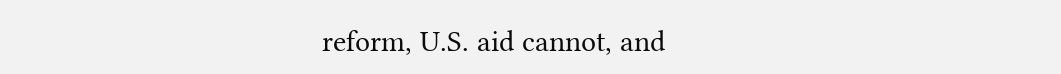reform, U.S. aid cannot, and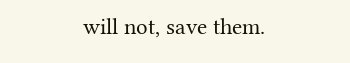will not, save them.